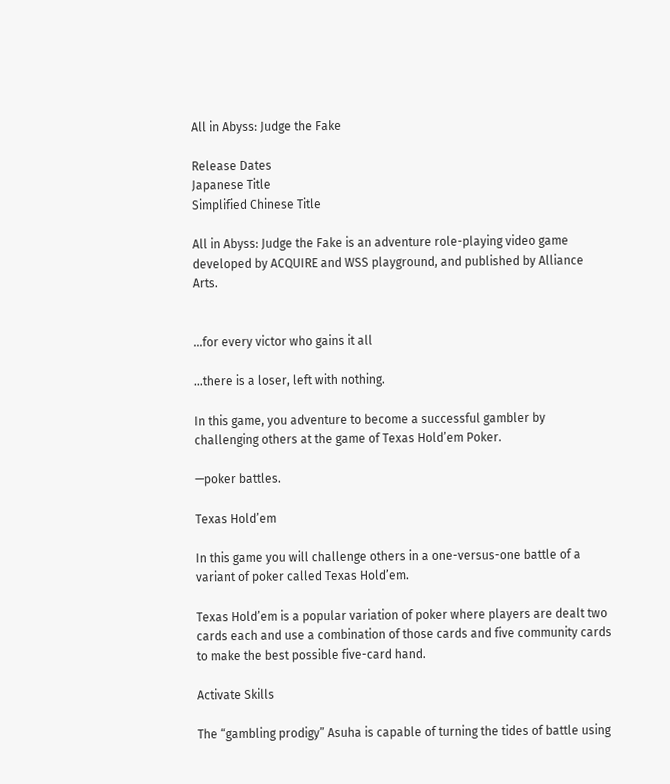All in Abyss: Judge the Fake

Release Dates
Japanese Title
Simplified Chinese Title

All in Abyss: Judge the Fake is an adventure role-playing video game developed by ACQUIRE and WSS playground, and published by Alliance Arts.


…for every victor who gains it all

…there is a loser, left with nothing.

In this game, you adventure to become a successful gambler by challenging others at the game of Texas Hold’em Poker.

—poker battles.

Texas Hold’em

In this game you will challenge others in a one-versus-one battle of a variant of poker called Texas Hold’em.

Texas Hold’em is a popular variation of poker where players are dealt two cards each and use a combination of those cards and five community cards to make the best possible five-card hand.

Activate Skills

The “gambling prodigy” Asuha is capable of turning the tides of battle using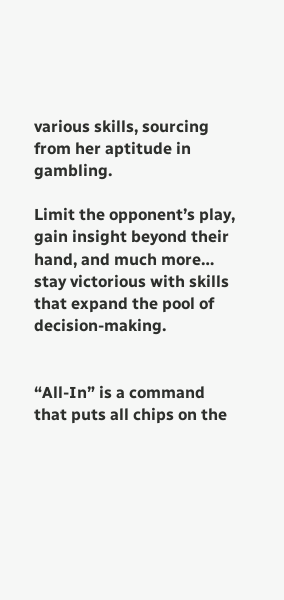various skills, sourcing from her aptitude in gambling.

Limit the opponent’s play, gain insight beyond their hand, and much more… stay victorious with skills that expand the pool of decision-making.


“All-In” is a command that puts all chips on the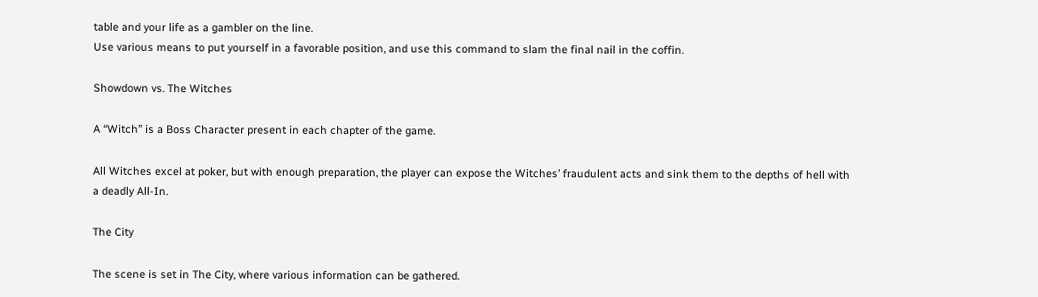table and your life as a gambler on the line.
Use various means to put yourself in a favorable position, and use this command to slam the final nail in the coffin.

Showdown vs. The Witches

A “Witch” is a Boss Character present in each chapter of the game.

All Witches excel at poker, but with enough preparation, the player can expose the Witches’ fraudulent acts and sink them to the depths of hell with a deadly All-In.

The City

The scene is set in The City, where various information can be gathered.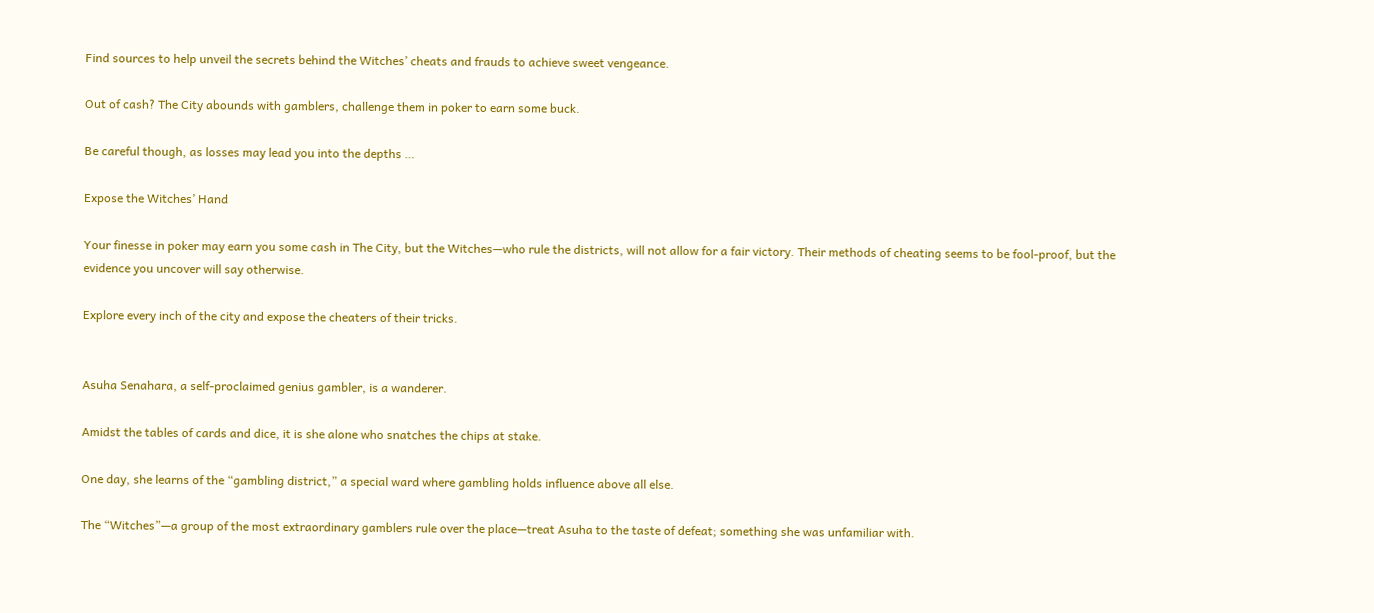Find sources to help unveil the secrets behind the Witches’ cheats and frauds to achieve sweet vengeance.

Out of cash? The City abounds with gamblers, challenge them in poker to earn some buck.

Be careful though, as losses may lead you into the depths …

Expose the Witches’ Hand

Your finesse in poker may earn you some cash in The City, but the Witches—who rule the districts, will not allow for a fair victory. Their methods of cheating seems to be fool-proof, but the evidence you uncover will say otherwise.

Explore every inch of the city and expose the cheaters of their tricks.


Asuha Senahara, a self-proclaimed genius gambler, is a wanderer.

Amidst the tables of cards and dice, it is she alone who snatches the chips at stake.

One day, she learns of the “gambling district,” a special ward where gambling holds influence above all else.

The “Witches”—a group of the most extraordinary gamblers rule over the place—treat Asuha to the taste of defeat; something she was unfamiliar with.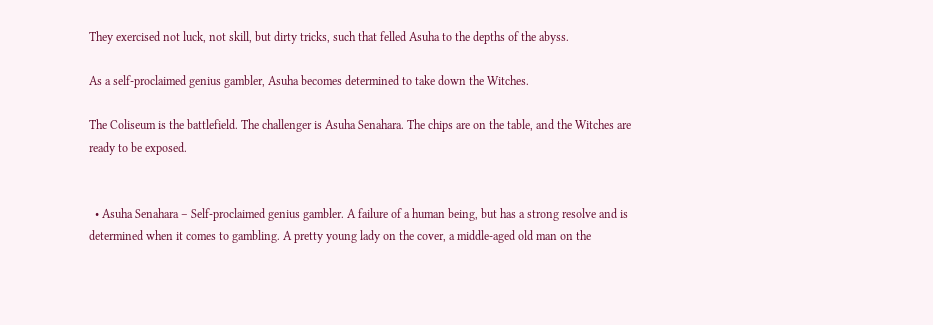They exercised not luck, not skill, but dirty tricks, such that felled Asuha to the depths of the abyss.

As a self-proclaimed genius gambler, Asuha becomes determined to take down the Witches.

The Coliseum is the battlefield. The challenger is Asuha Senahara. The chips are on the table, and the Witches are ready to be exposed.


  • Asuha Senahara – Self-proclaimed genius gambler. A failure of a human being, but has a strong resolve and is determined when it comes to gambling. A pretty young lady on the cover, a middle-aged old man on the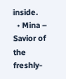inside.
  • Mina – Savior of the freshly-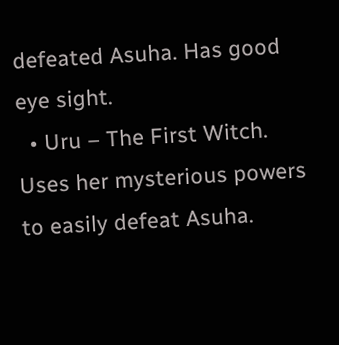defeated Asuha. Has good eye sight.
  • Uru – The First Witch. Uses her mysterious powers to easily defeat Asuha.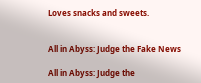Loves snacks and sweets.


All in Abyss: Judge the Fake News

All in Abyss: Judge the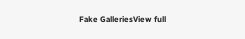Fake GalleriesView full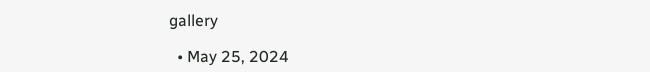gallery

  • May 25, 2024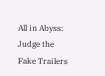All in Abyss: Judge the Fake Trailers